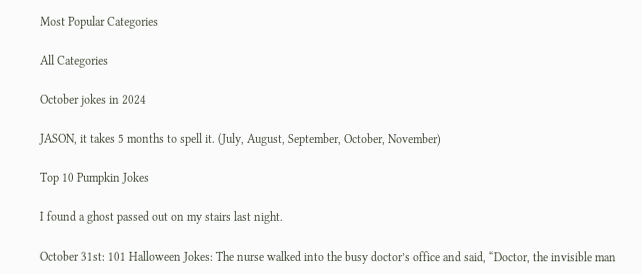Most Popular Categories

All Categories

October jokes in 2024

JASON, it takes 5 months to spell it. (July, August, September, October, November)

Top 10 Pumpkin Jokes

I found a ghost passed out on my stairs last night.

October 31st: 101 Halloween Jokes: The nurse walked into the busy doctor’s office and said, “Doctor, the invisible man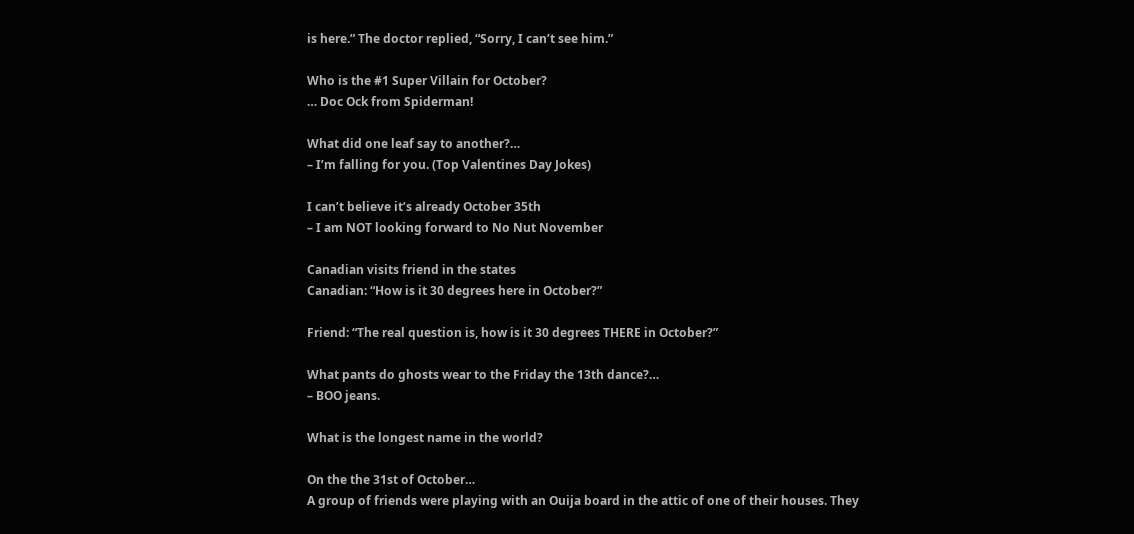is here.” The doctor replied, “Sorry, I can’t see him.”

Who is the #1 Super Villain for October?
… Doc Ock from Spiderman!

What did one leaf say to another?…
– I’m falling for you. (Top Valentines Day Jokes)

I can’t believe it’s already October 35th
– I am NOT looking forward to No Nut November

Canadian visits friend in the states
Canadian: “How is it 30 degrees here in October?”

Friend: “The real question is, how is it 30 degrees THERE in October?”

What pants do ghosts wear to the Friday the 13th dance?…
– BOO jeans.

What is the longest name in the world?

On the the 31st of October…
A group of friends were playing with an Ouija board in the attic of one of their houses. They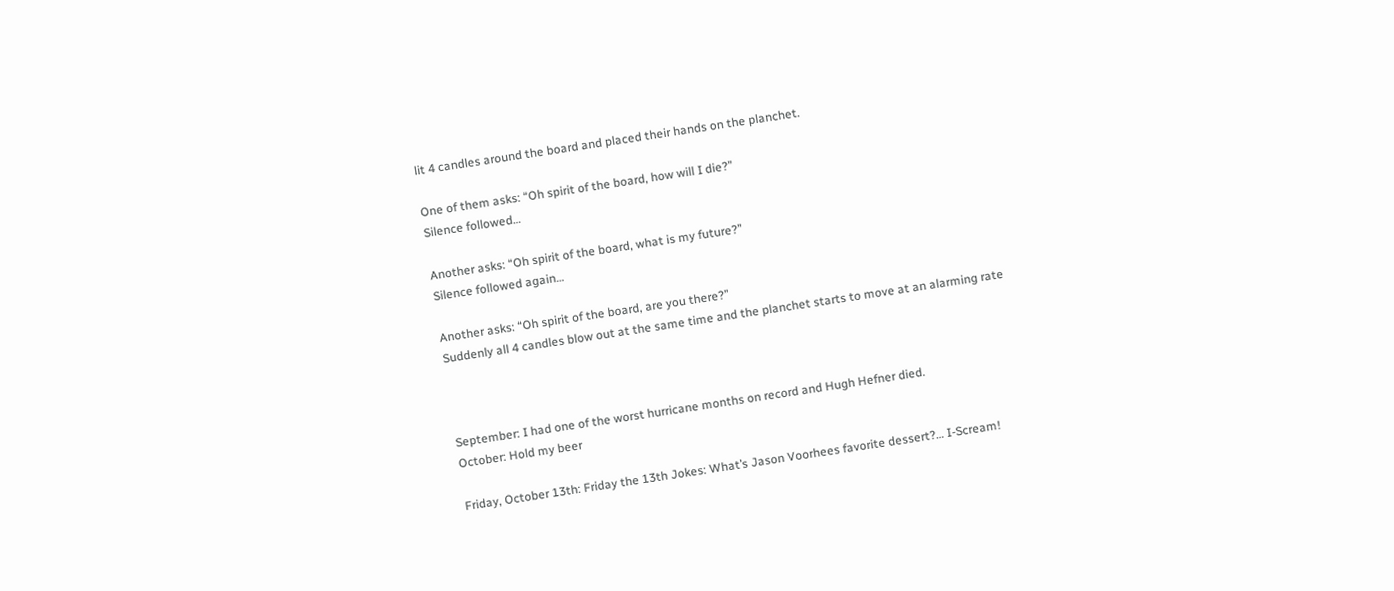lit 4 candles around the board and placed their hands on the planchet.

One of them asks: “Oh spirit of the board, how will I die?”
Silence followed…

Another asks: “Oh spirit of the board, what is my future?”
Silence followed again…

Another asks: “Oh spirit of the board, are you there?”
Suddenly all 4 candles blow out at the same time and the planchet starts to move at an alarming rate



September: I had one of the worst hurricane months on record and Hugh Hefner died.
October: Hold my beer

Friday, October 13th: Friday the 13th Jokes: What’s Jason Voorhees favorite dessert?… I-Scream!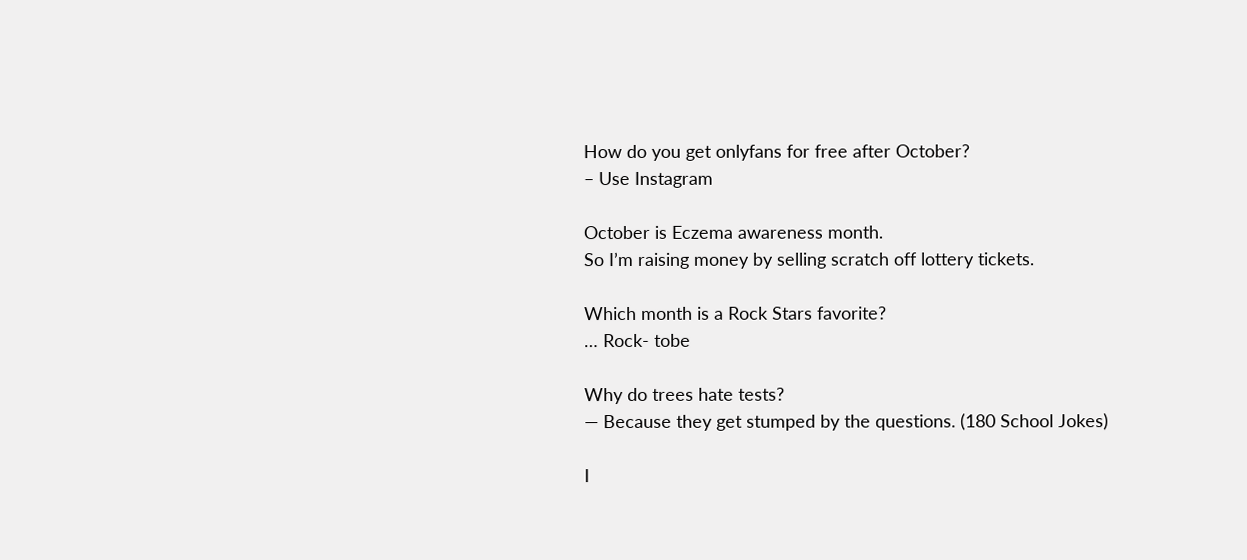How do you get onlyfans for free after October?
– Use Instagram

October is Eczema awareness month.
So I’m raising money by selling scratch off lottery tickets.

Which month is a Rock Stars favorite?
… Rock- tobe

Why do trees hate tests?
— Because they get stumped by the questions. (180 School Jokes)

I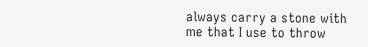always carry a stone with me that I use to throw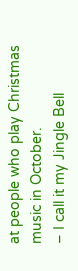at people who play Christmas music in October.
– I call it my Jingle Bell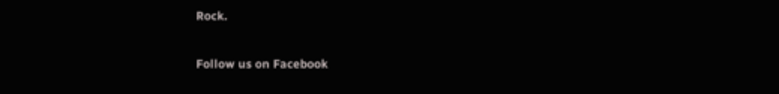Rock.

Follow us on Facebook